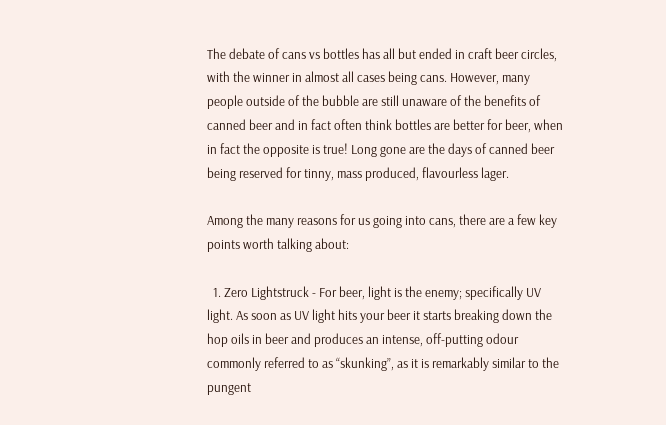The debate of cans vs bottles has all but ended in craft beer circles, with the winner in almost all cases being cans. However, many people outside of the bubble are still unaware of the benefits of canned beer and in fact often think bottles are better for beer, when in fact the opposite is true! Long gone are the days of canned beer being reserved for tinny, mass produced, flavourless lager.

Among the many reasons for us going into cans, there are a few key points worth talking about:

  1. Zero Lightstruck - For beer, light is the enemy; specifically UV light. As soon as UV light hits your beer it starts breaking down the hop oils in beer and produces an intense, off-putting odour commonly referred to as “skunking”, as it is remarkably similar to the pungent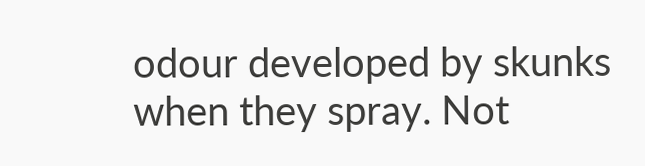odour developed by skunks when they spray. Not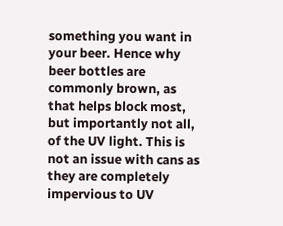something you want in your beer. Hence why beer bottles are commonly brown, as that helps block most, but importantly not all, of the UV light. This is not an issue with cans as they are completely impervious to UV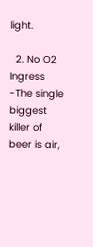light.

  2. No O2 Ingress -The single biggest killer of beer is air,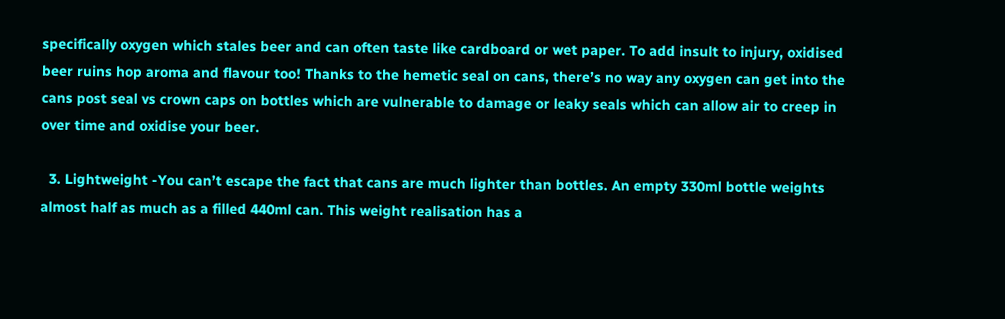specifically oxygen which stales beer and can often taste like cardboard or wet paper. To add insult to injury, oxidised beer ruins hop aroma and flavour too! Thanks to the hemetic seal on cans, there’s no way any oxygen can get into the cans post seal vs crown caps on bottles which are vulnerable to damage or leaky seals which can allow air to creep in over time and oxidise your beer.

  3. Lightweight -You can’t escape the fact that cans are much lighter than bottles. An empty 330ml bottle weights almost half as much as a filled 440ml can. This weight realisation has a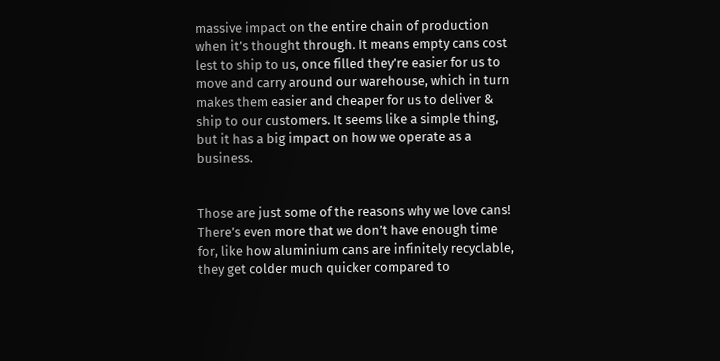massive impact on the entire chain of production when it’s thought through. It means empty cans cost lest to ship to us, once filled they’re easier for us to move and carry around our warehouse, which in turn makes them easier and cheaper for us to deliver & ship to our customers. It seems like a simple thing, but it has a big impact on how we operate as a business.


Those are just some of the reasons why we love cans! There’s even more that we don’t have enough time for, like how aluminium cans are infinitely recyclable, they get colder much quicker compared to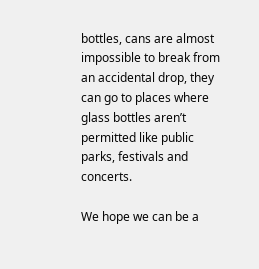bottles, cans are almost impossible to break from an accidental drop, they can go to places where glass bottles aren’t permitted like public parks, festivals and concerts.

We hope we can be a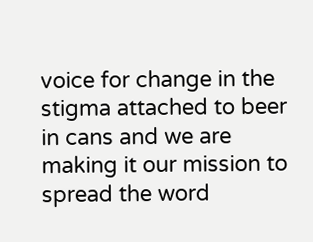voice for change in the stigma attached to beer in cans and we are making it our mission to spread the word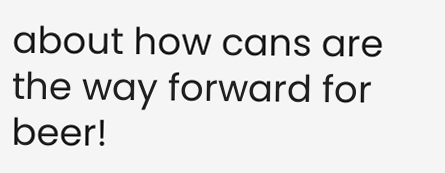about how cans are the way forward for beer!